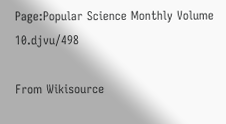Page:Popular Science Monthly Volume 10.djvu/498

From Wikisource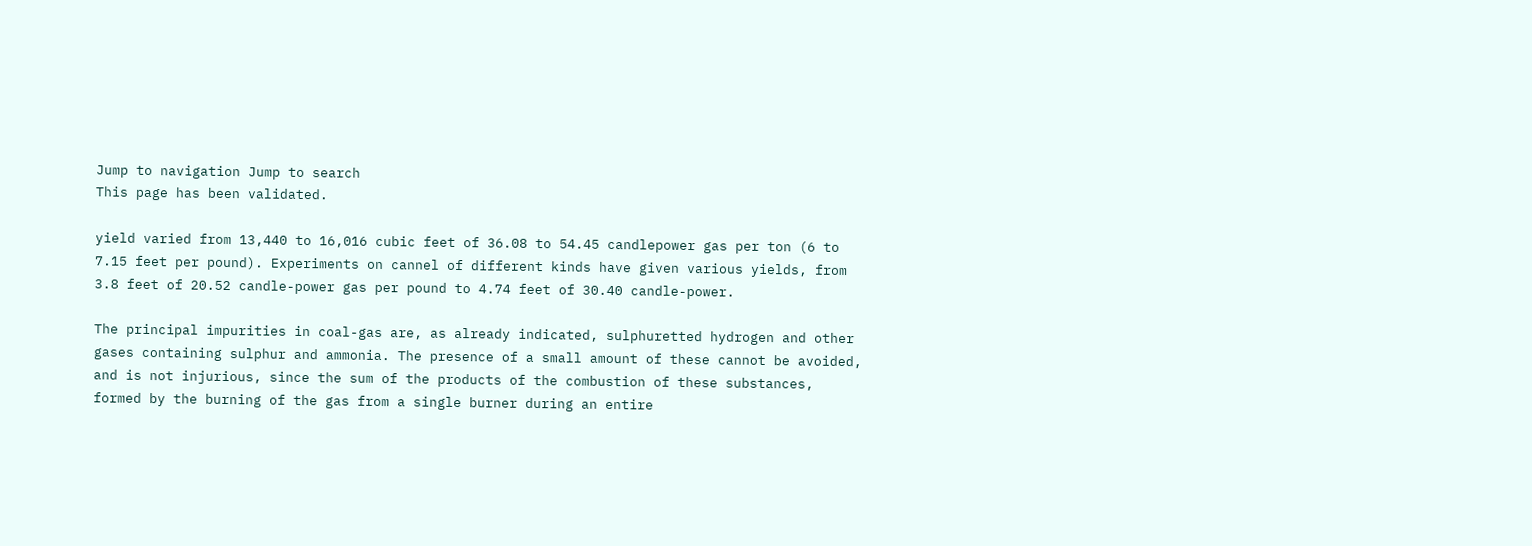Jump to navigation Jump to search
This page has been validated.

yield varied from 13,440 to 16,016 cubic feet of 36.08 to 54.45 candlepower gas per ton (6 to 7.15 feet per pound). Experiments on cannel of different kinds have given various yields, from 3.8 feet of 20.52 candle-power gas per pound to 4.74 feet of 30.40 candle-power.

The principal impurities in coal-gas are, as already indicated, sulphuretted hydrogen and other gases containing sulphur and ammonia. The presence of a small amount of these cannot be avoided, and is not injurious, since the sum of the products of the combustion of these substances, formed by the burning of the gas from a single burner during an entire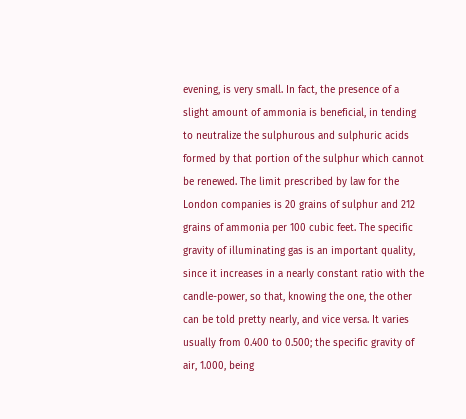evening, is very small. In fact, the presence of a slight amount of ammonia is beneficial, in tending to neutralize the sulphurous and sulphuric acids formed by that portion of the sulphur which cannot be renewed. The limit prescribed by law for the London companies is 20 grains of sulphur and 212 grains of ammonia per 100 cubic feet. The specific gravity of illuminating gas is an important quality, since it increases in a nearly constant ratio with the candle-power, so that, knowing the one, the other can be told pretty nearly, and vice versa. It varies usually from 0.400 to 0.500; the specific gravity of air, 1.000, being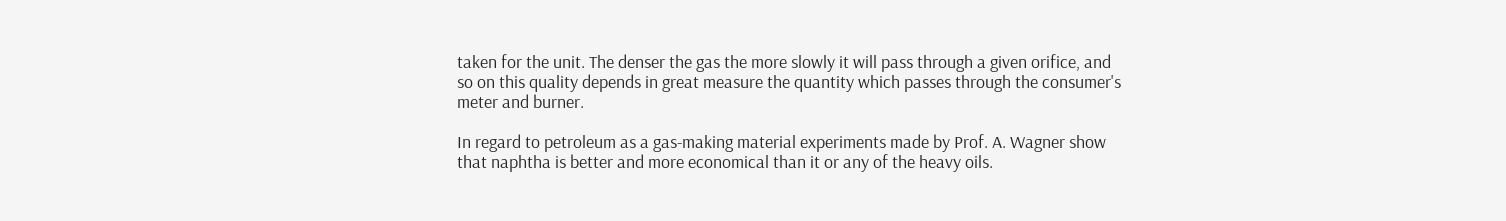taken for the unit. The denser the gas the more slowly it will pass through a given orifice, and so on this quality depends in great measure the quantity which passes through the consumer's meter and burner.

In regard to petroleum as a gas-making material experiments made by Prof. A. Wagner show that naphtha is better and more economical than it or any of the heavy oils.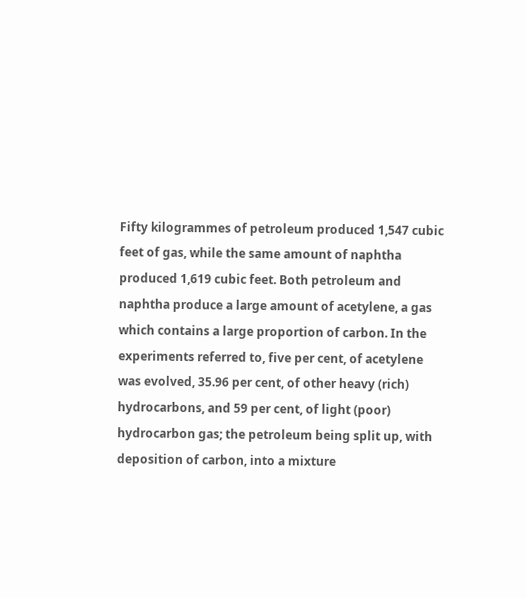Fifty kilogrammes of petroleum produced 1,547 cubic feet of gas, while the same amount of naphtha produced 1,619 cubic feet. Both petroleum and naphtha produce a large amount of acetylene, a gas which contains a large proportion of carbon. In the experiments referred to, five per cent, of acetylene was evolved, 35.96 per cent, of other heavy (rich) hydrocarbons, and 59 per cent, of light (poor) hydrocarbon gas; the petroleum being split up, with deposition of carbon, into a mixture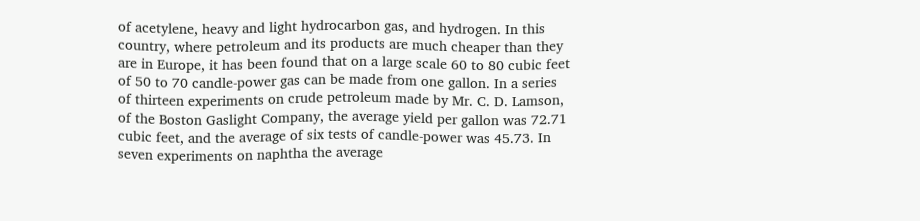of acetylene, heavy and light hydrocarbon gas, and hydrogen. In this country, where petroleum and its products are much cheaper than they are in Europe, it has been found that on a large scale 60 to 80 cubic feet of 50 to 70 candle-power gas can be made from one gallon. In a series of thirteen experiments on crude petroleum made by Mr. C. D. Lamson, of the Boston Gaslight Company, the average yield per gallon was 72.71 cubic feet, and the average of six tests of candle-power was 45.73. In seven experiments on naphtha the average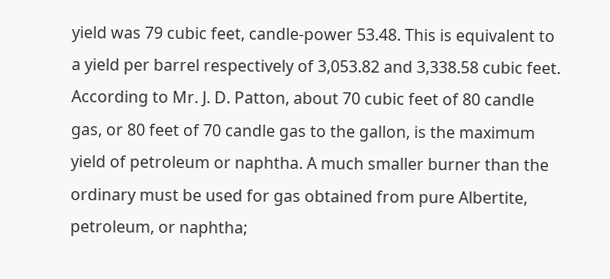yield was 79 cubic feet, candle-power 53.48. This is equivalent to a yield per barrel respectively of 3,053.82 and 3,338.58 cubic feet. According to Mr. J. D. Patton, about 70 cubic feet of 80 candle gas, or 80 feet of 70 candle gas to the gallon, is the maximum yield of petroleum or naphtha. A much smaller burner than the ordinary must be used for gas obtained from pure Albertite, petroleum, or naphtha;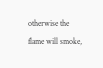otherwise the flame will smoke,